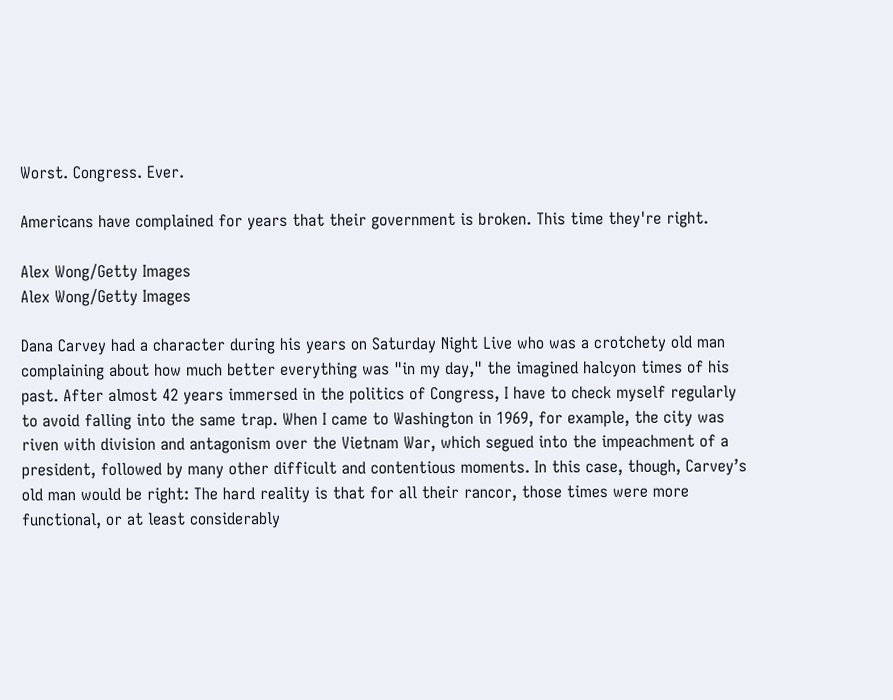Worst. Congress. Ever.

Americans have complained for years that their government is broken. This time they're right.

Alex Wong/Getty Images
Alex Wong/Getty Images

Dana Carvey had a character during his years on Saturday Night Live who was a crotchety old man complaining about how much better everything was "in my day," the imagined halcyon times of his past. After almost 42 years immersed in the politics of Congress, I have to check myself regularly to avoid falling into the same trap. When I came to Washington in 1969, for example, the city was riven with division and antagonism over the Vietnam War, which segued into the impeachment of a president, followed by many other difficult and contentious moments. In this case, though, Carvey’s old man would be right: The hard reality is that for all their rancor, those times were more functional, or at least considerably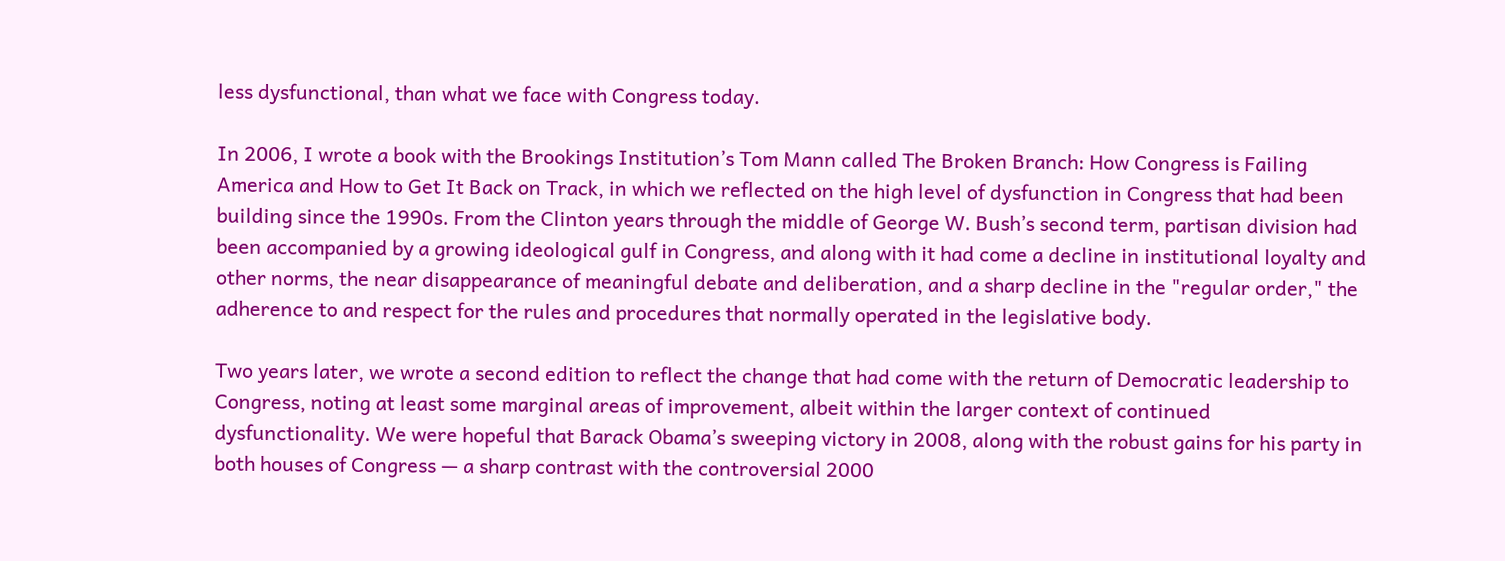less dysfunctional, than what we face with Congress today.

In 2006, I wrote a book with the Brookings Institution’s Tom Mann called The Broken Branch: How Congress is Failing America and How to Get It Back on Track, in which we reflected on the high level of dysfunction in Congress that had been building since the 1990s. From the Clinton years through the middle of George W. Bush’s second term, partisan division had been accompanied by a growing ideological gulf in Congress, and along with it had come a decline in institutional loyalty and other norms, the near disappearance of meaningful debate and deliberation, and a sharp decline in the "regular order," the adherence to and respect for the rules and procedures that normally operated in the legislative body.

Two years later, we wrote a second edition to reflect the change that had come with the return of Democratic leadership to Congress, noting at least some marginal areas of improvement, albeit within the larger context of continued dysfunctionality. We were hopeful that Barack Obama’s sweeping victory in 2008, along with the robust gains for his party in both houses of Congress — a sharp contrast with the controversial 2000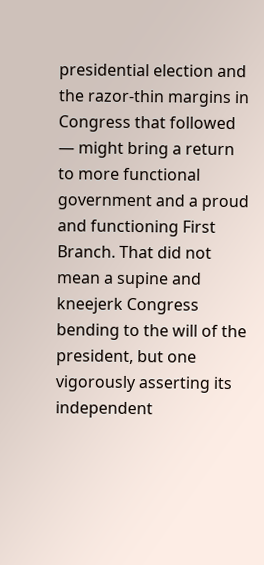presidential election and the razor-thin margins in Congress that followed — might bring a return to more functional government and a proud and functioning First Branch. That did not mean a supine and kneejerk Congress bending to the will of the president, but one vigorously asserting its independent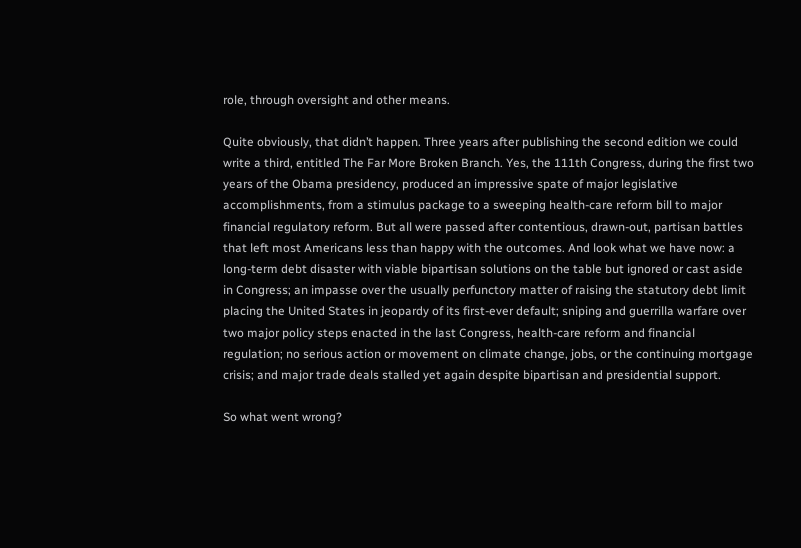role, through oversight and other means.

Quite obviously, that didn’t happen. Three years after publishing the second edition we could write a third, entitled The Far More Broken Branch. Yes, the 111th Congress, during the first two years of the Obama presidency, produced an impressive spate of major legislative accomplishments, from a stimulus package to a sweeping health-care reform bill to major financial regulatory reform. But all were passed after contentious, drawn-out, partisan battles that left most Americans less than happy with the outcomes. And look what we have now: a long-term debt disaster with viable bipartisan solutions on the table but ignored or cast aside in Congress; an impasse over the usually perfunctory matter of raising the statutory debt limit placing the United States in jeopardy of its first-ever default; sniping and guerrilla warfare over two major policy steps enacted in the last Congress, health-care reform and financial regulation; no serious action or movement on climate change, jobs, or the continuing mortgage crisis; and major trade deals stalled yet again despite bipartisan and presidential support.

So what went wrong?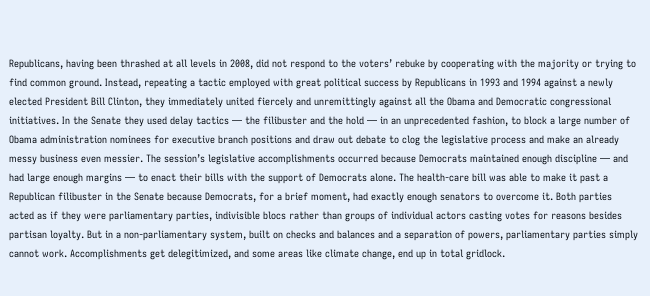Republicans, having been thrashed at all levels in 2008, did not respond to the voters’ rebuke by cooperating with the majority or trying to find common ground. Instead, repeating a tactic employed with great political success by Republicans in 1993 and 1994 against a newly elected President Bill Clinton, they immediately united fiercely and unremittingly against all the Obama and Democratic congressional initiatives. In the Senate they used delay tactics — the filibuster and the hold — in an unprecedented fashion, to block a large number of Obama administration nominees for executive branch positions and draw out debate to clog the legislative process and make an already messy business even messier. The session’s legislative accomplishments occurred because Democrats maintained enough discipline — and had large enough margins — to enact their bills with the support of Democrats alone. The health-care bill was able to make it past a Republican filibuster in the Senate because Democrats, for a brief moment, had exactly enough senators to overcome it. Both parties acted as if they were parliamentary parties, indivisible blocs rather than groups of individual actors casting votes for reasons besides partisan loyalty. But in a non-parliamentary system, built on checks and balances and a separation of powers, parliamentary parties simply cannot work. Accomplishments get delegitimized, and some areas like climate change, end up in total gridlock.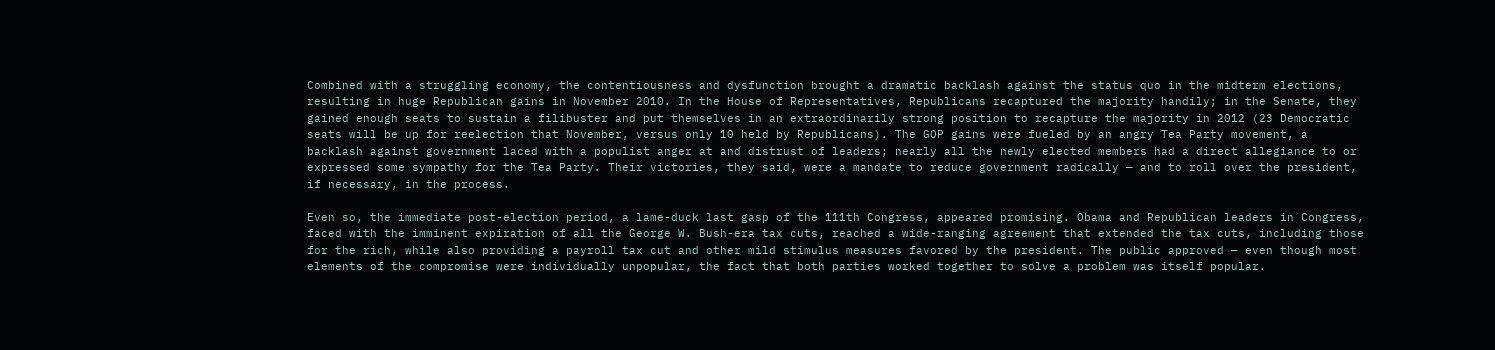Combined with a struggling economy, the contentiousness and dysfunction brought a dramatic backlash against the status quo in the midterm elections, resulting in huge Republican gains in November 2010. In the House of Representatives, Republicans recaptured the majority handily; in the Senate, they gained enough seats to sustain a filibuster and put themselves in an extraordinarily strong position to recapture the majority in 2012 (23 Democratic seats will be up for reelection that November, versus only 10 held by Republicans). The GOP gains were fueled by an angry Tea Party movement, a backlash against government laced with a populist anger at and distrust of leaders; nearly all the newly elected members had a direct allegiance to or expressed some sympathy for the Tea Party. Their victories, they said, were a mandate to reduce government radically — and to roll over the president, if necessary, in the process.

Even so, the immediate post-election period, a lame-duck last gasp of the 111th Congress, appeared promising. Obama and Republican leaders in Congress, faced with the imminent expiration of all the George W. Bush-era tax cuts, reached a wide-ranging agreement that extended the tax cuts, including those for the rich, while also providing a payroll tax cut and other mild stimulus measures favored by the president. The public approved — even though most elements of the compromise were individually unpopular, the fact that both parties worked together to solve a problem was itself popular.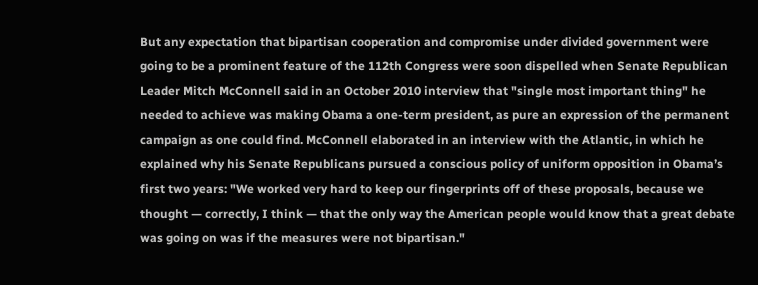But any expectation that bipartisan cooperation and compromise under divided government were going to be a prominent feature of the 112th Congress were soon dispelled when Senate Republican Leader Mitch McConnell said in an October 2010 interview that "single most important thing" he needed to achieve was making Obama a one-term president, as pure an expression of the permanent campaign as one could find. McConnell elaborated in an interview with the Atlantic, in which he explained why his Senate Republicans pursued a conscious policy of uniform opposition in Obama’s first two years: "We worked very hard to keep our fingerprints off of these proposals, because we thought — correctly, I think — that the only way the American people would know that a great debate was going on was if the measures were not bipartisan."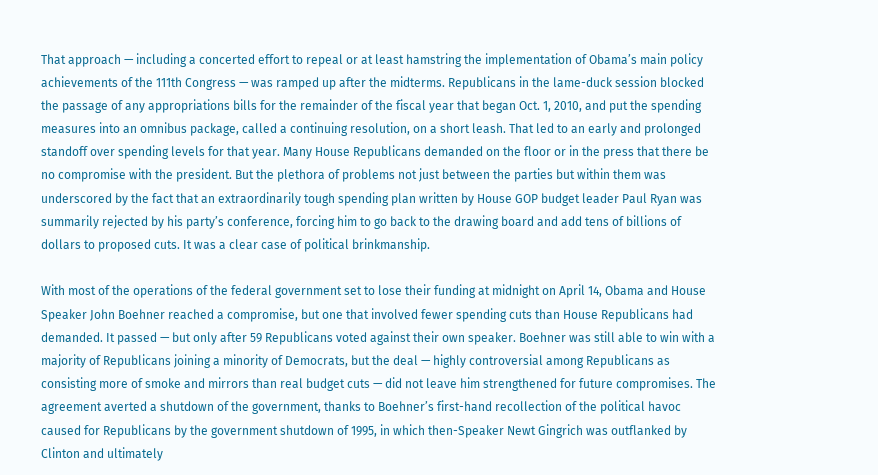That approach — including a concerted effort to repeal or at least hamstring the implementation of Obama’s main policy achievements of the 111th Congress — was ramped up after the midterms. Republicans in the lame-duck session blocked the passage of any appropriations bills for the remainder of the fiscal year that began Oct. 1, 2010, and put the spending measures into an omnibus package, called a continuing resolution, on a short leash. That led to an early and prolonged standoff over spending levels for that year. Many House Republicans demanded on the floor or in the press that there be no compromise with the president. But the plethora of problems not just between the parties but within them was underscored by the fact that an extraordinarily tough spending plan written by House GOP budget leader Paul Ryan was summarily rejected by his party’s conference, forcing him to go back to the drawing board and add tens of billions of dollars to proposed cuts. It was a clear case of political brinkmanship.

With most of the operations of the federal government set to lose their funding at midnight on April 14, Obama and House Speaker John Boehner reached a compromise, but one that involved fewer spending cuts than House Republicans had demanded. It passed — but only after 59 Republicans voted against their own speaker. Boehner was still able to win with a majority of Republicans joining a minority of Democrats, but the deal — highly controversial among Republicans as consisting more of smoke and mirrors than real budget cuts — did not leave him strengthened for future compromises. The agreement averted a shutdown of the government, thanks to Boehner’s first-hand recollection of the political havoc caused for Republicans by the government shutdown of 1995, in which then-Speaker Newt Gingrich was outflanked by Clinton and ultimately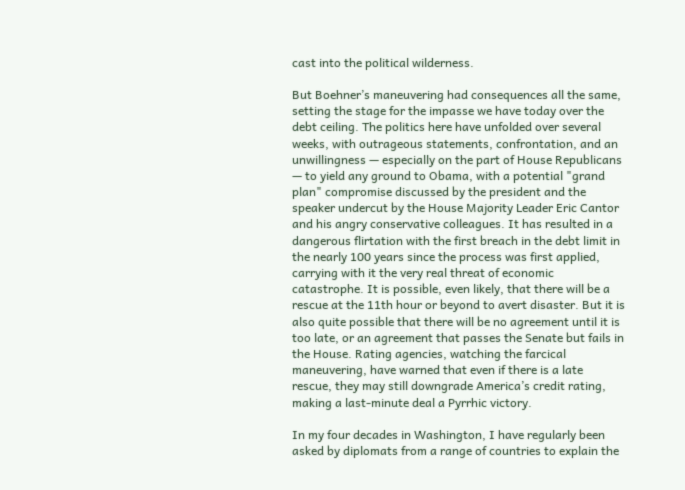cast into the political wilderness.

But Boehner’s maneuvering had consequences all the same, setting the stage for the impasse we have today over the debt ceiling. The politics here have unfolded over several weeks, with outrageous statements, confrontation, and an unwillingness — especially on the part of House Republicans — to yield any ground to Obama, with a potential "grand plan" compromise discussed by the president and the speaker undercut by the House Majority Leader Eric Cantor and his angry conservative colleagues. It has resulted in a dangerous flirtation with the first breach in the debt limit in the nearly 100 years since the process was first applied, carrying with it the very real threat of economic catastrophe. It is possible, even likely, that there will be a rescue at the 11th hour or beyond to avert disaster. But it is also quite possible that there will be no agreement until it is too late, or an agreement that passes the Senate but fails in the House. Rating agencies, watching the farcical maneuvering, have warned that even if there is a late rescue, they may still downgrade America’s credit rating, making a last-minute deal a Pyrrhic victory.

In my four decades in Washington, I have regularly been asked by diplomats from a range of countries to explain the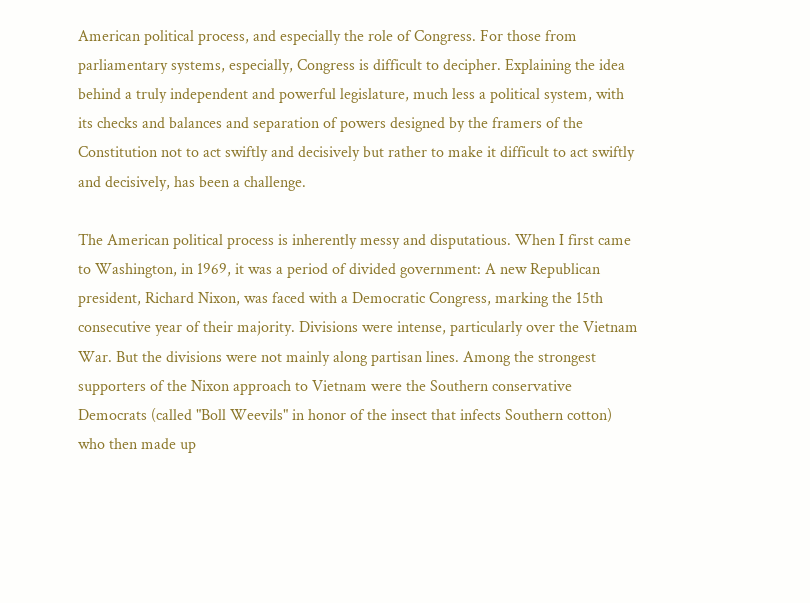American political process, and especially the role of Congress. For those from parliamentary systems, especially, Congress is difficult to decipher. Explaining the idea behind a truly independent and powerful legislature, much less a political system, with its checks and balances and separation of powers designed by the framers of the Constitution not to act swiftly and decisively but rather to make it difficult to act swiftly and decisively, has been a challenge.

The American political process is inherently messy and disputatious. When I first came to Washington, in 1969, it was a period of divided government: A new Republican president, Richard Nixon, was faced with a Democratic Congress, marking the 15th consecutive year of their majority. Divisions were intense, particularly over the Vietnam War. But the divisions were not mainly along partisan lines. Among the strongest supporters of the Nixon approach to Vietnam were the Southern conservative Democrats (called "Boll Weevils" in honor of the insect that infects Southern cotton) who then made up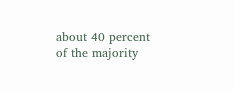about 40 percent of the majority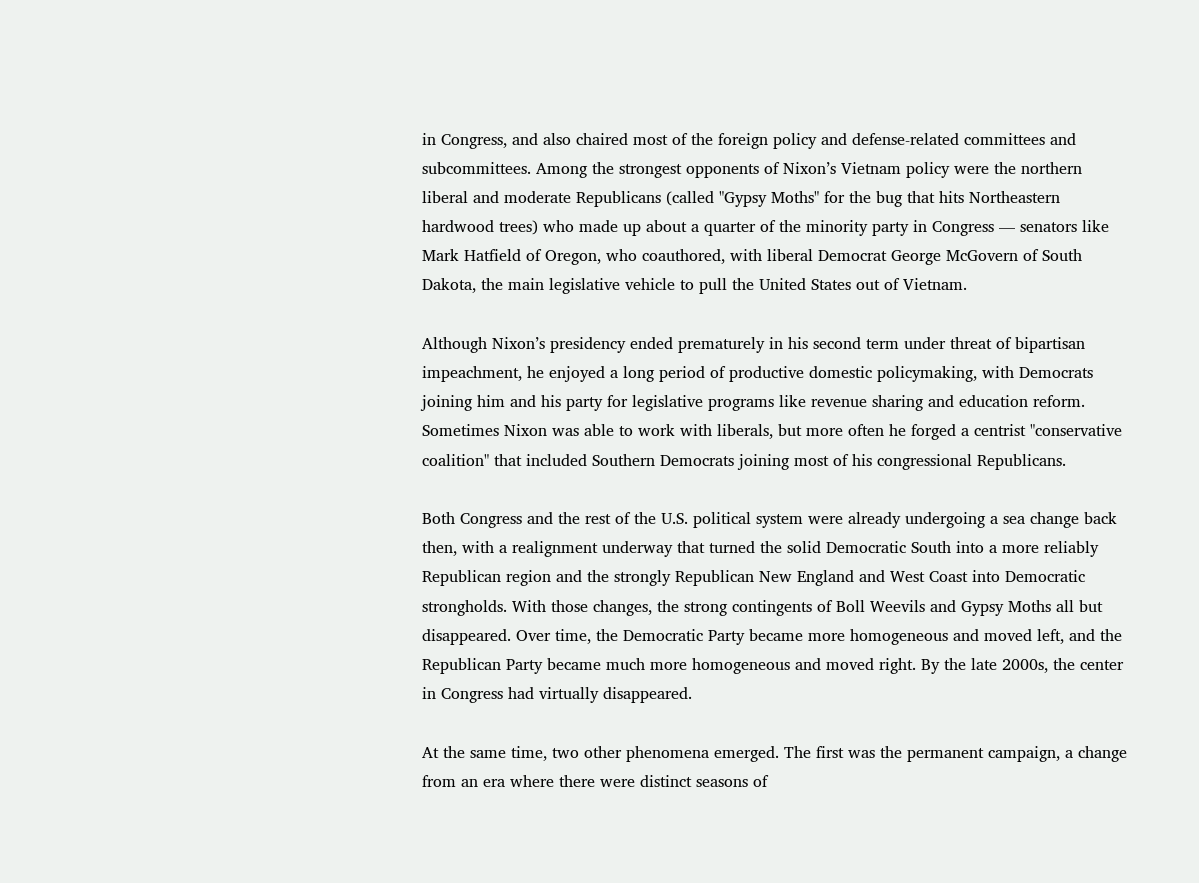in Congress, and also chaired most of the foreign policy and defense-related committees and subcommittees. Among the strongest opponents of Nixon’s Vietnam policy were the northern liberal and moderate Republicans (called "Gypsy Moths" for the bug that hits Northeastern hardwood trees) who made up about a quarter of the minority party in Congress — senators like Mark Hatfield of Oregon, who coauthored, with liberal Democrat George McGovern of South Dakota, the main legislative vehicle to pull the United States out of Vietnam.

Although Nixon’s presidency ended prematurely in his second term under threat of bipartisan impeachment, he enjoyed a long period of productive domestic policymaking, with Democrats joining him and his party for legislative programs like revenue sharing and education reform. Sometimes Nixon was able to work with liberals, but more often he forged a centrist "conservative coalition" that included Southern Democrats joining most of his congressional Republicans.

Both Congress and the rest of the U.S. political system were already undergoing a sea change back then, with a realignment underway that turned the solid Democratic South into a more reliably Republican region and the strongly Republican New England and West Coast into Democratic strongholds. With those changes, the strong contingents of Boll Weevils and Gypsy Moths all but disappeared. Over time, the Democratic Party became more homogeneous and moved left, and the Republican Party became much more homogeneous and moved right. By the late 2000s, the center in Congress had virtually disappeared.

At the same time, two other phenomena emerged. The first was the permanent campaign, a change from an era where there were distinct seasons of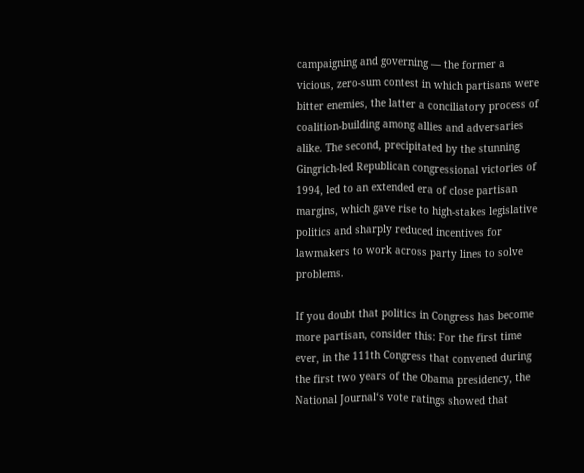campaigning and governing — the former a vicious, zero-sum contest in which partisans were bitter enemies, the latter a conciliatory process of coalition-building among allies and adversaries alike. The second, precipitated by the stunning Gingrich-led Republican congressional victories of 1994, led to an extended era of close partisan margins, which gave rise to high-stakes legislative politics and sharply reduced incentives for lawmakers to work across party lines to solve problems.

If you doubt that politics in Congress has become more partisan, consider this: For the first time ever, in the 111th Congress that convened during the first two years of the Obama presidency, the National Journal‘s vote ratings showed that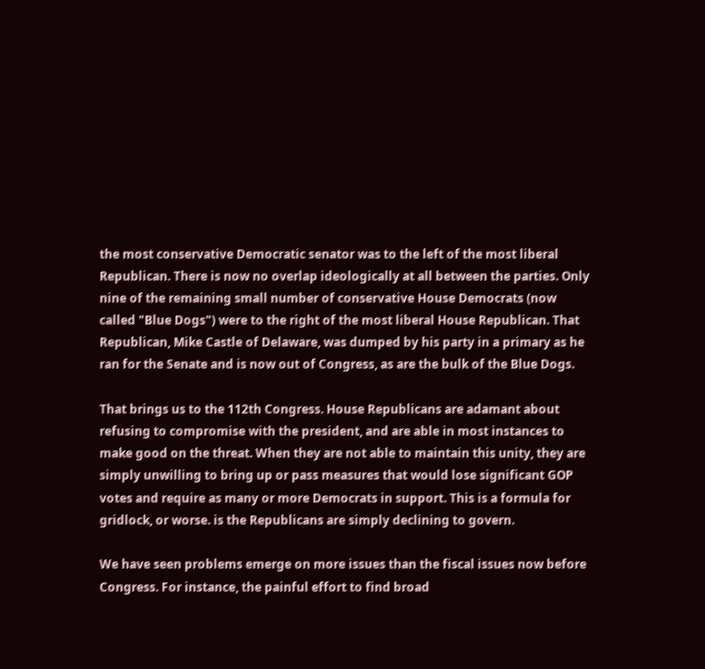the most conservative Democratic senator was to the left of the most liberal Republican. There is now no overlap ideologically at all between the parties. Only nine of the remaining small number of conservative House Democrats (now called "Blue Dogs") were to the right of the most liberal House Republican. That Republican, Mike Castle of Delaware, was dumped by his party in a primary as he ran for the Senate and is now out of Congress, as are the bulk of the Blue Dogs.

That brings us to the 112th Congress. House Republicans are adamant about refusing to compromise with the president, and are able in most instances to make good on the threat. When they are not able to maintain this unity, they are simply unwilling to bring up or pass measures that would lose significant GOP votes and require as many or more Democrats in support. This is a formula for gridlock, or worse. is the Republicans are simply declining to govern.

We have seen problems emerge on more issues than the fiscal issues now before Congress. For instance, the painful effort to find broad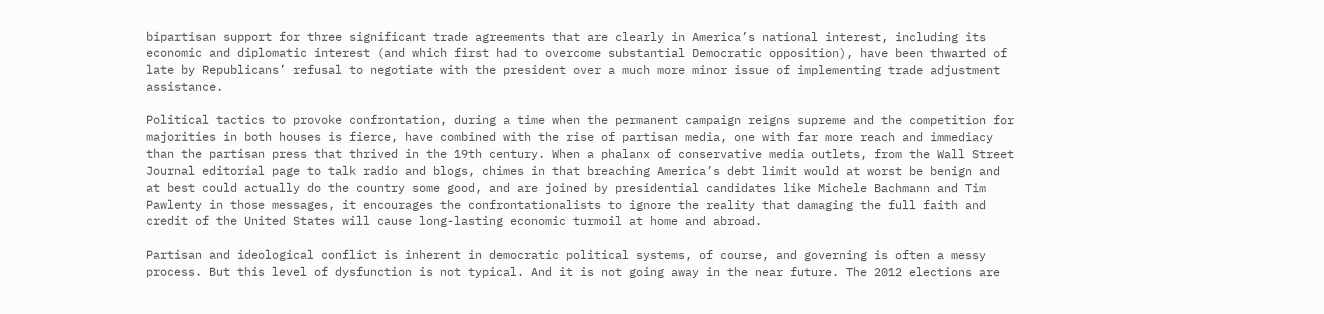bipartisan support for three significant trade agreements that are clearly in America’s national interest, including its economic and diplomatic interest (and which first had to overcome substantial Democratic opposition), have been thwarted of late by Republicans’ refusal to negotiate with the president over a much more minor issue of implementing trade adjustment assistance.

Political tactics to provoke confrontation, during a time when the permanent campaign reigns supreme and the competition for majorities in both houses is fierce, have combined with the rise of partisan media, one with far more reach and immediacy than the partisan press that thrived in the 19th century. When a phalanx of conservative media outlets, from the Wall Street Journal editorial page to talk radio and blogs, chimes in that breaching America’s debt limit would at worst be benign and at best could actually do the country some good, and are joined by presidential candidates like Michele Bachmann and Tim Pawlenty in those messages, it encourages the confrontationalists to ignore the reality that damaging the full faith and credit of the United States will cause long-lasting economic turmoil at home and abroad.

Partisan and ideological conflict is inherent in democratic political systems, of course, and governing is often a messy process. But this level of dysfunction is not typical. And it is not going away in the near future. The 2012 elections are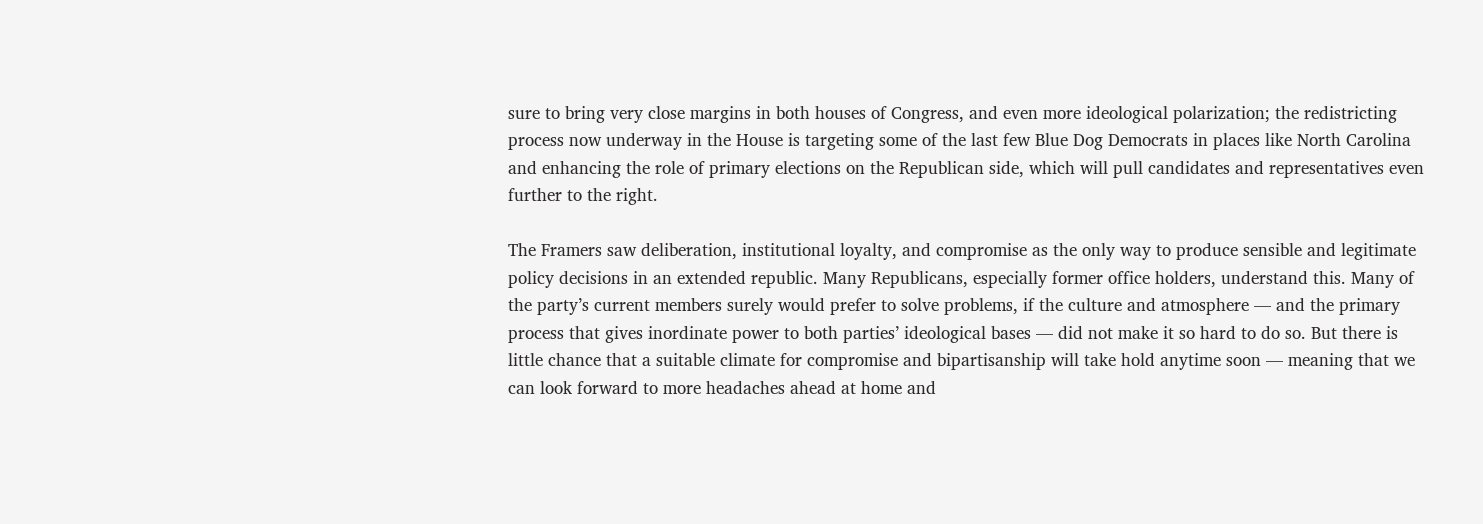sure to bring very close margins in both houses of Congress, and even more ideological polarization; the redistricting process now underway in the House is targeting some of the last few Blue Dog Democrats in places like North Carolina and enhancing the role of primary elections on the Republican side, which will pull candidates and representatives even further to the right.

The Framers saw deliberation, institutional loyalty, and compromise as the only way to produce sensible and legitimate policy decisions in an extended republic. Many Republicans, especially former office holders, understand this. Many of the party’s current members surely would prefer to solve problems, if the culture and atmosphere — and the primary process that gives inordinate power to both parties’ ideological bases — did not make it so hard to do so. But there is little chance that a suitable climate for compromise and bipartisanship will take hold anytime soon — meaning that we can look forward to more headaches ahead at home and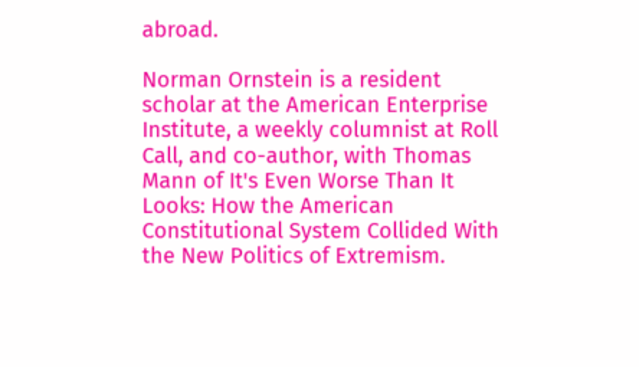abroad.

Norman Ornstein is a resident scholar at the American Enterprise Institute, a weekly columnist at Roll Call, and co-author, with Thomas Mann of It's Even Worse Than It Looks: How the American Constitutional System Collided With the New Politics of Extremism.